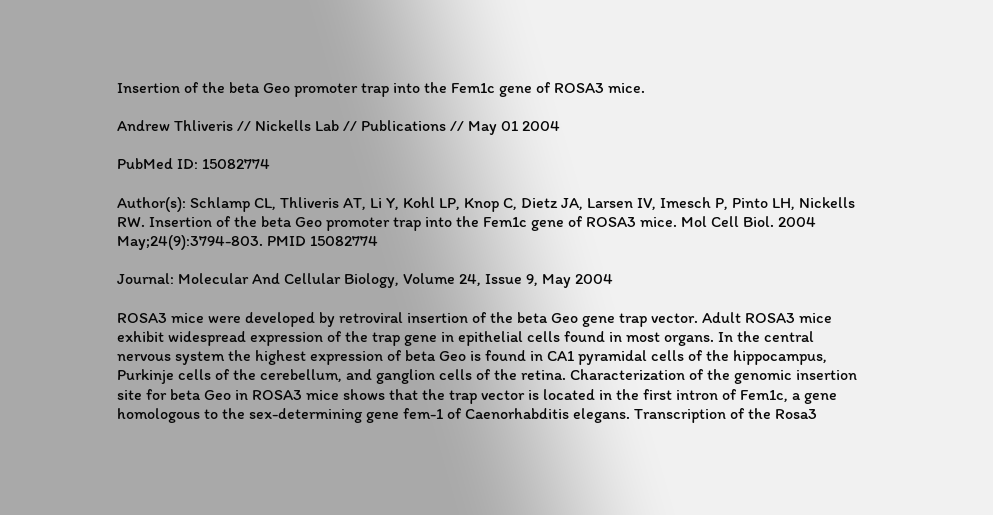Insertion of the beta Geo promoter trap into the Fem1c gene of ROSA3 mice.

Andrew Thliveris // Nickells Lab // Publications // May 01 2004

PubMed ID: 15082774

Author(s): Schlamp CL, Thliveris AT, Li Y, Kohl LP, Knop C, Dietz JA, Larsen IV, Imesch P, Pinto LH, Nickells RW. Insertion of the beta Geo promoter trap into the Fem1c gene of ROSA3 mice. Mol Cell Biol. 2004 May;24(9):3794-803. PMID 15082774

Journal: Molecular And Cellular Biology, Volume 24, Issue 9, May 2004

ROSA3 mice were developed by retroviral insertion of the beta Geo gene trap vector. Adult ROSA3 mice exhibit widespread expression of the trap gene in epithelial cells found in most organs. In the central nervous system the highest expression of beta Geo is found in CA1 pyramidal cells of the hippocampus, Purkinje cells of the cerebellum, and ganglion cells of the retina. Characterization of the genomic insertion site for beta Geo in ROSA3 mice shows that the trap vector is located in the first intron of Fem1c, a gene homologous to the sex-determining gene fem-1 of Caenorhabditis elegans. Transcription of the Rosa3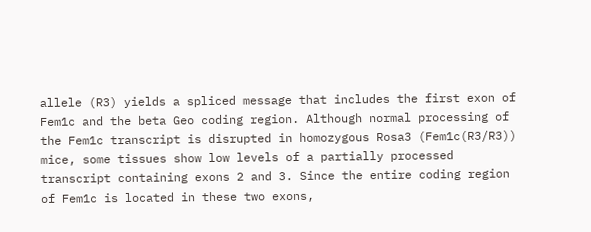allele (R3) yields a spliced message that includes the first exon of Fem1c and the beta Geo coding region. Although normal processing of the Fem1c transcript is disrupted in homozygous Rosa3 (Fem1c(R3/R3)) mice, some tissues show low levels of a partially processed transcript containing exons 2 and 3. Since the entire coding region of Fem1c is located in these two exons,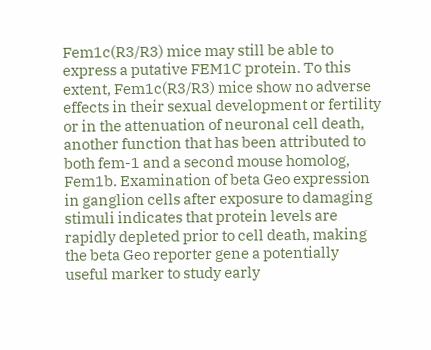Fem1c(R3/R3) mice may still be able to express a putative FEM1C protein. To this extent, Fem1c(R3/R3) mice show no adverse effects in their sexual development or fertility or in the attenuation of neuronal cell death, another function that has been attributed to both fem-1 and a second mouse homolog, Fem1b. Examination of beta Geo expression in ganglion cells after exposure to damaging stimuli indicates that protein levels are rapidly depleted prior to cell death, making the beta Geo reporter gene a potentially useful marker to study early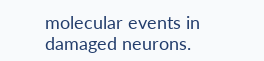molecular events in damaged neurons.